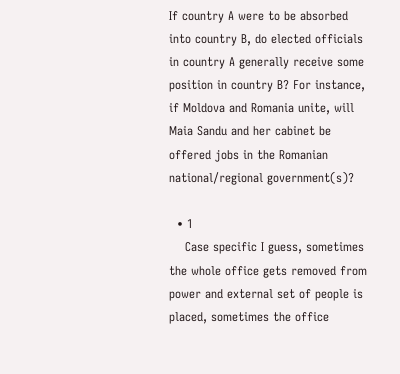If country A were to be absorbed into country B, do elected officials in country A generally receive some position in country B? For instance, if Moldova and Romania unite, will Maia Sandu and her cabinet be offered jobs in the Romanian national/regional government(s)?

  • 1
    Case specific I guess, sometimes the whole office gets removed from power and external set of people is placed, sometimes the office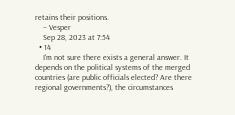retains their positions.
    – Vesper
    Sep 28, 2023 at 7:54
  • 14
    I'm not sure there exists a general answer. It depends on the political systems of the merged countries (are public officials elected? Are there regional governments?), the circumstances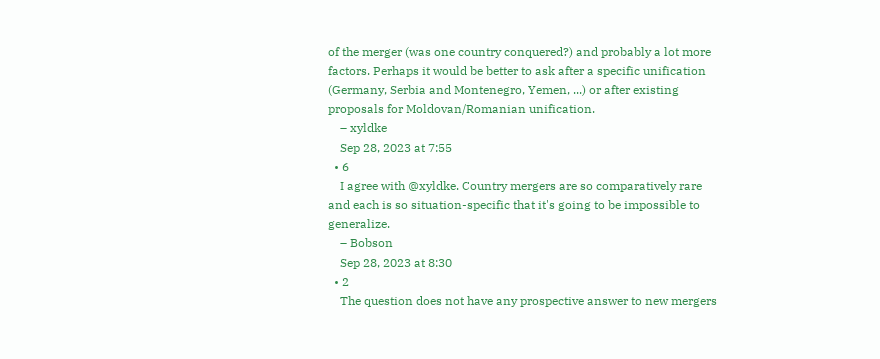of the merger (was one country conquered?) and probably a lot more factors. Perhaps it would be better to ask after a specific unification (Germany, Serbia and Montenegro, Yemen, ...) or after existing proposals for Moldovan/Romanian unification.
    – xyldke
    Sep 28, 2023 at 7:55
  • 6
    I agree with @xyldke. Country mergers are so comparatively rare and each is so situation-specific that it's going to be impossible to generalize.
    – Bobson
    Sep 28, 2023 at 8:30
  • 2
    The question does not have any prospective answer to new mergers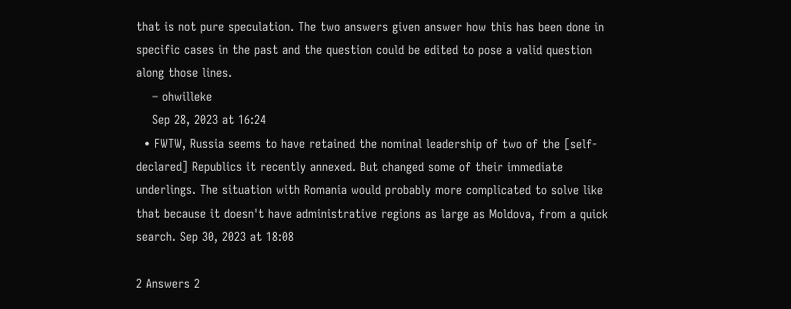that is not pure speculation. The two answers given answer how this has been done in specific cases in the past and the question could be edited to pose a valid question along those lines.
    – ohwilleke
    Sep 28, 2023 at 16:24
  • FWTW, Russia seems to have retained the nominal leadership of two of the [self-declared] Republics it recently annexed. But changed some of their immediate underlings. The situation with Romania would probably more complicated to solve like that because it doesn't have administrative regions as large as Moldova, from a quick search. Sep 30, 2023 at 18:08

2 Answers 2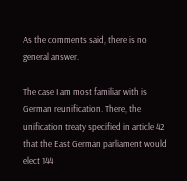As the comments said, there is no general answer.

The case I am most familiar with is German reunification. There, the unification treaty specified in article 42 that the East German parliament would elect 144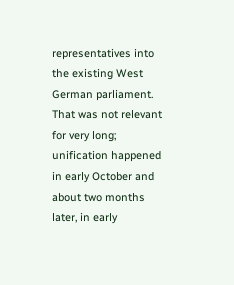representatives into the existing West German parliament. That was not relevant for very long; unification happened in early October and about two months later, in early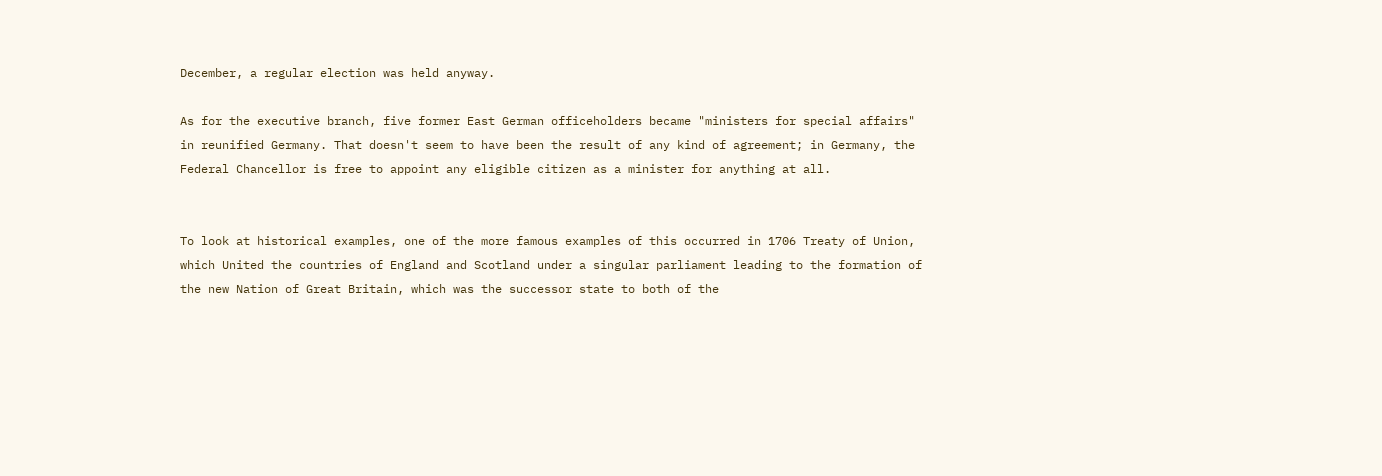December, a regular election was held anyway.

As for the executive branch, five former East German officeholders became "ministers for special affairs" in reunified Germany. That doesn't seem to have been the result of any kind of agreement; in Germany, the Federal Chancellor is free to appoint any eligible citizen as a minister for anything at all.


To look at historical examples, one of the more famous examples of this occurred in 1706 Treaty of Union, which United the countries of England and Scotland under a singular parliament leading to the formation of the new Nation of Great Britain, which was the successor state to both of the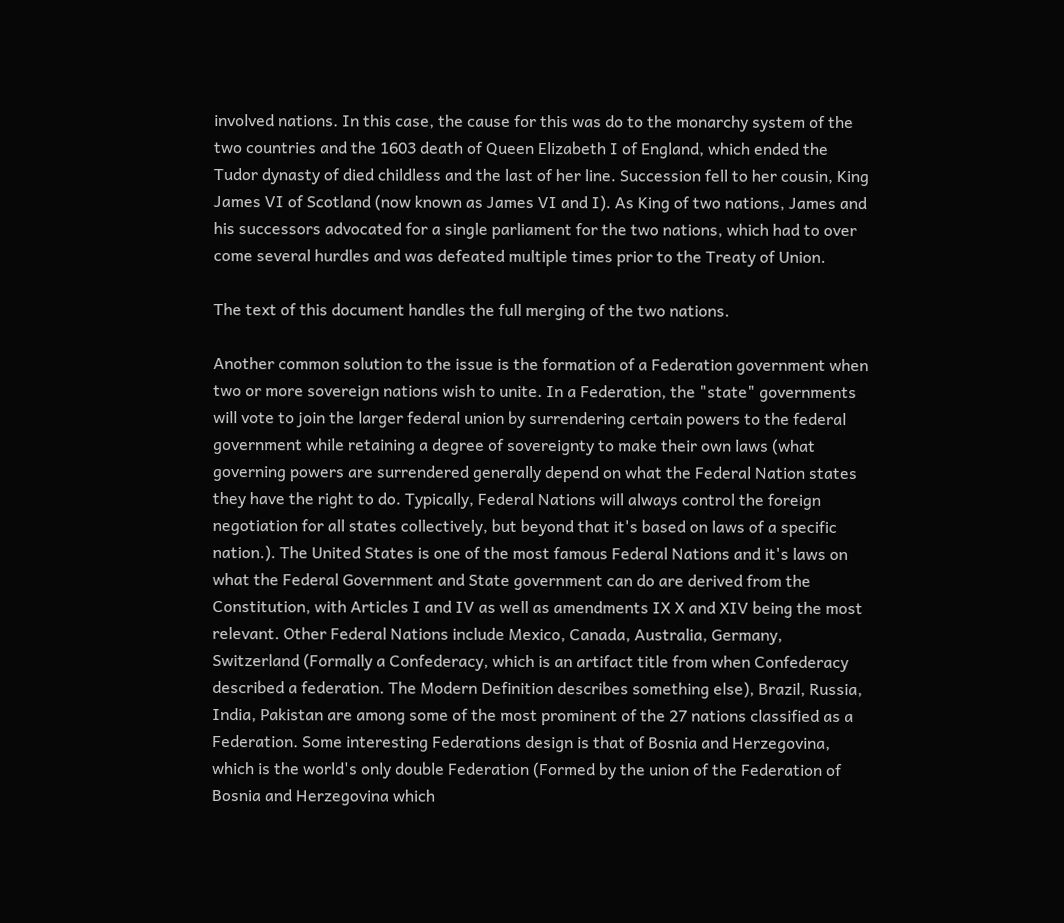involved nations. In this case, the cause for this was do to the monarchy system of the two countries and the 1603 death of Queen Elizabeth I of England, which ended the Tudor dynasty of died childless and the last of her line. Succession fell to her cousin, King James VI of Scotland (now known as James VI and I). As King of two nations, James and his successors advocated for a single parliament for the two nations, which had to over come several hurdles and was defeated multiple times prior to the Treaty of Union.

The text of this document handles the full merging of the two nations.

Another common solution to the issue is the formation of a Federation government when two or more sovereign nations wish to unite. In a Federation, the "state" governments will vote to join the larger federal union by surrendering certain powers to the federal government while retaining a degree of sovereignty to make their own laws (what governing powers are surrendered generally depend on what the Federal Nation states they have the right to do. Typically, Federal Nations will always control the foreign negotiation for all states collectively, but beyond that it's based on laws of a specific nation.). The United States is one of the most famous Federal Nations and it's laws on what the Federal Government and State government can do are derived from the Constitution, with Articles I and IV as well as amendments IX X and XIV being the most relevant. Other Federal Nations include Mexico, Canada, Australia, Germany, Switzerland (Formally a Confederacy, which is an artifact title from when Confederacy described a federation. The Modern Definition describes something else), Brazil, Russia, India, Pakistan are among some of the most prominent of the 27 nations classified as a Federation. Some interesting Federations design is that of Bosnia and Herzegovina, which is the world's only double Federation (Formed by the union of the Federation of Bosnia and Herzegovina which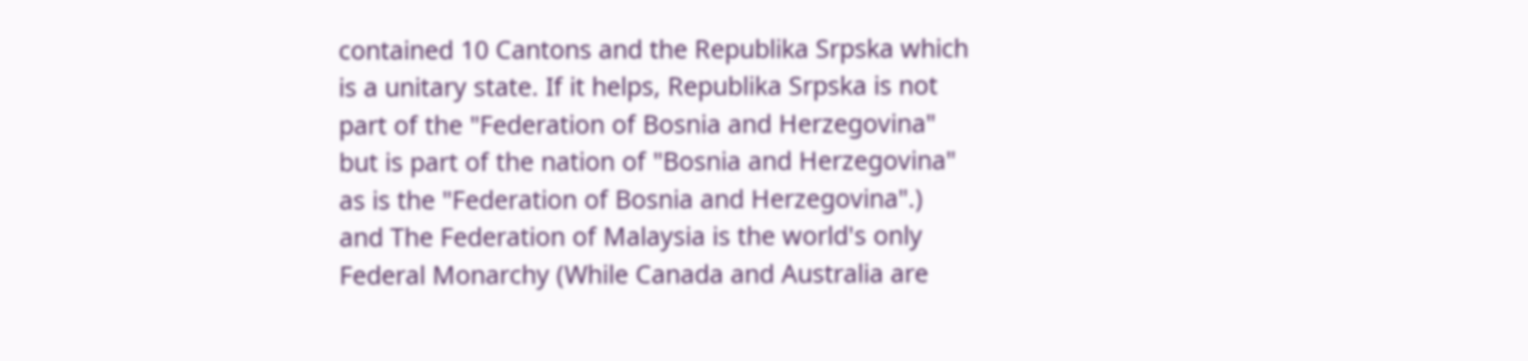contained 10 Cantons and the Republika Srpska which is a unitary state. If it helps, Republika Srpska is not part of the "Federation of Bosnia and Herzegovina" but is part of the nation of "Bosnia and Herzegovina" as is the "Federation of Bosnia and Herzegovina".) and The Federation of Malaysia is the world's only Federal Monarchy (While Canada and Australia are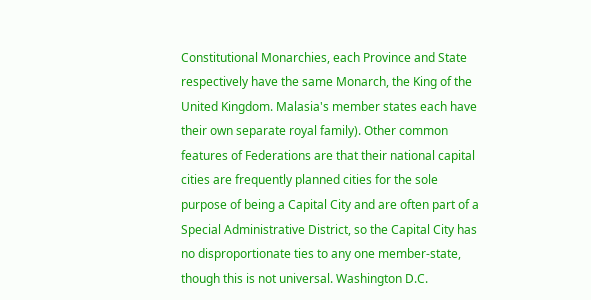Constitutional Monarchies, each Province and State respectively have the same Monarch, the King of the United Kingdom. Malasia's member states each have their own separate royal family). Other common features of Federations are that their national capital cities are frequently planned cities for the sole purpose of being a Capital City and are often part of a Special Administrative District, so the Capital City has no disproportionate ties to any one member-state, though this is not universal. Washington D.C.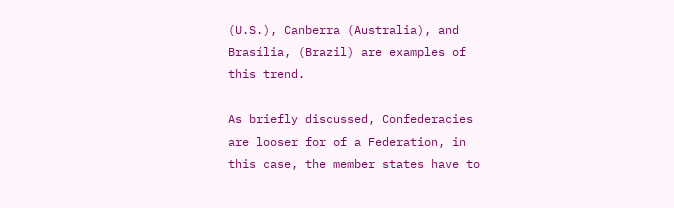(U.S.), Canberra (Australia), and Brasília, (Brazil) are examples of this trend.

As briefly discussed, Confederacies are looser for of a Federation, in this case, the member states have to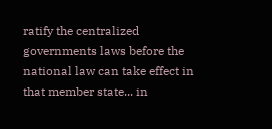ratify the centralized governments laws before the national law can take effect in that member state... in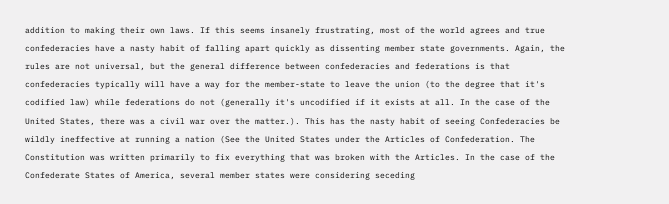addition to making their own laws. If this seems insanely frustrating, most of the world agrees and true confederacies have a nasty habit of falling apart quickly as dissenting member state governments. Again, the rules are not universal, but the general difference between confederacies and federations is that confederacies typically will have a way for the member-state to leave the union (to the degree that it's codified law) while federations do not (generally it's uncodified if it exists at all. In the case of the United States, there was a civil war over the matter.). This has the nasty habit of seeing Confederacies be wildly ineffective at running a nation (See the United States under the Articles of Confederation. The Constitution was written primarily to fix everything that was broken with the Articles. In the case of the Confederate States of America, several member states were considering seceding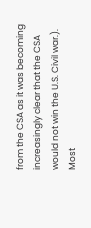from the CSA as it was becoming increasingly clear that the CSA would not win the U.S. Civil war.). Most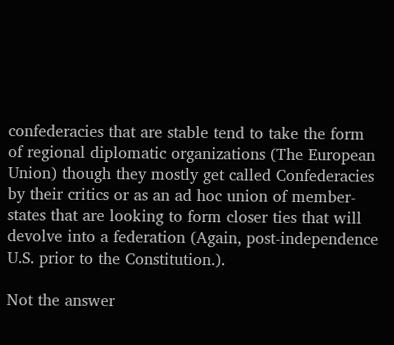confederacies that are stable tend to take the form of regional diplomatic organizations (The European Union) though they mostly get called Confederacies by their critics or as an ad hoc union of member-states that are looking to form closer ties that will devolve into a federation (Again, post-independence U.S. prior to the Constitution.).

Not the answer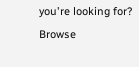you're looking for? Browse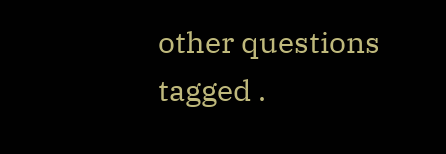other questions tagged .